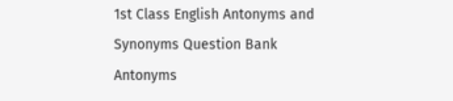1st Class English Antonyms and Synonyms Question Bank Antonyms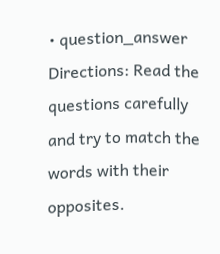• question_answer Directions: Read the questions carefully and try to match the words with their opposites.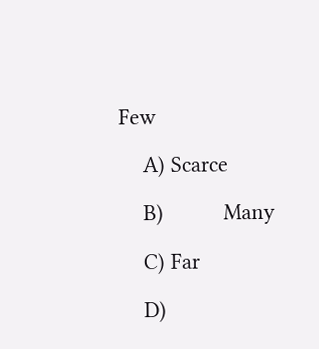Few

    A) Scarce

    B)          Many

    C) Far

    D)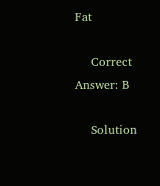Fat

    Correct Answer: B

    Solution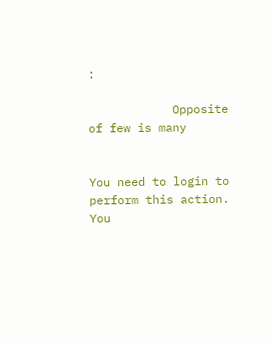:

            Opposite of few is many


You need to login to perform this action.
You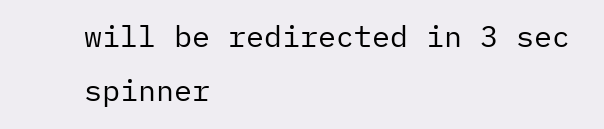will be redirected in 3 sec spinner